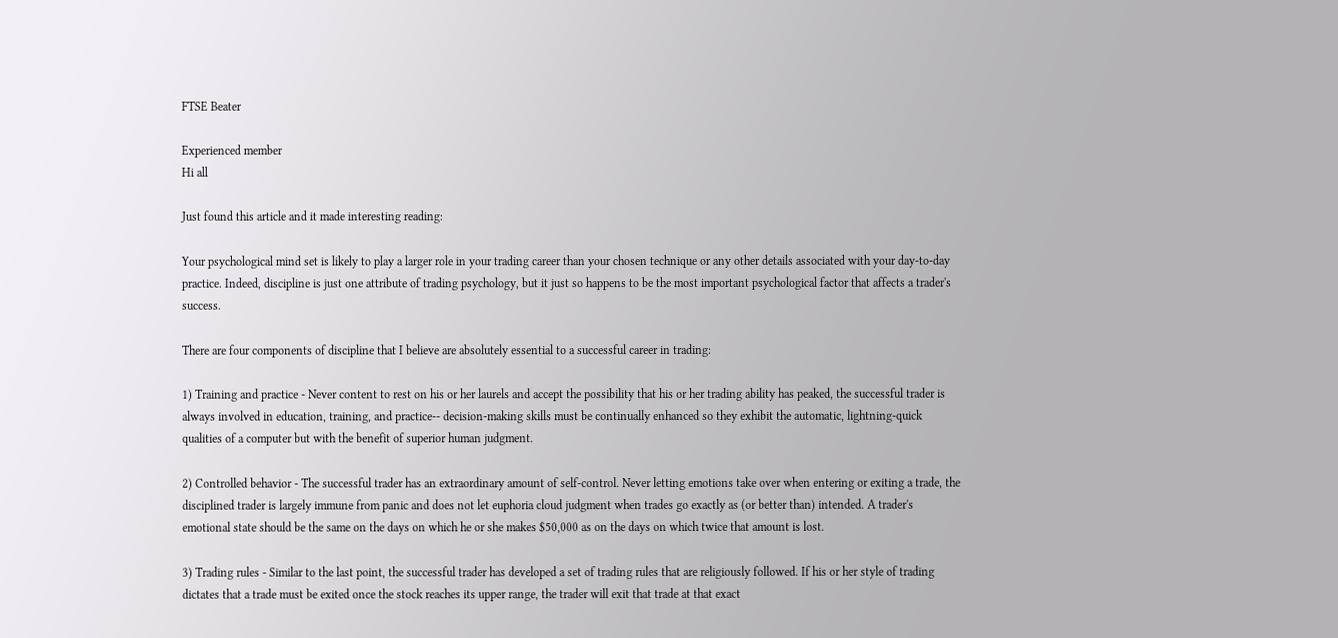FTSE Beater

Experienced member
Hi all

Just found this article and it made interesting reading:

Your psychological mind set is likely to play a larger role in your trading career than your chosen technique or any other details associated with your day-to-day practice. Indeed, discipline is just one attribute of trading psychology, but it just so happens to be the most important psychological factor that affects a trader's success.

There are four components of discipline that I believe are absolutely essential to a successful career in trading:

1) Training and practice - Never content to rest on his or her laurels and accept the possibility that his or her trading ability has peaked, the successful trader is always involved in education, training, and practice-- decision-making skills must be continually enhanced so they exhibit the automatic, lightning-quick qualities of a computer but with the benefit of superior human judgment.

2) Controlled behavior - The successful trader has an extraordinary amount of self-control. Never letting emotions take over when entering or exiting a trade, the disciplined trader is largely immune from panic and does not let euphoria cloud judgment when trades go exactly as (or better than) intended. A trader's emotional state should be the same on the days on which he or she makes $50,000 as on the days on which twice that amount is lost.

3) Trading rules - Similar to the last point, the successful trader has developed a set of trading rules that are religiously followed. If his or her style of trading dictates that a trade must be exited once the stock reaches its upper range, the trader will exit that trade at that exact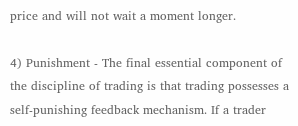price and will not wait a moment longer.

4) Punishment - The final essential component of the discipline of trading is that trading possesses a self-punishing feedback mechanism. If a trader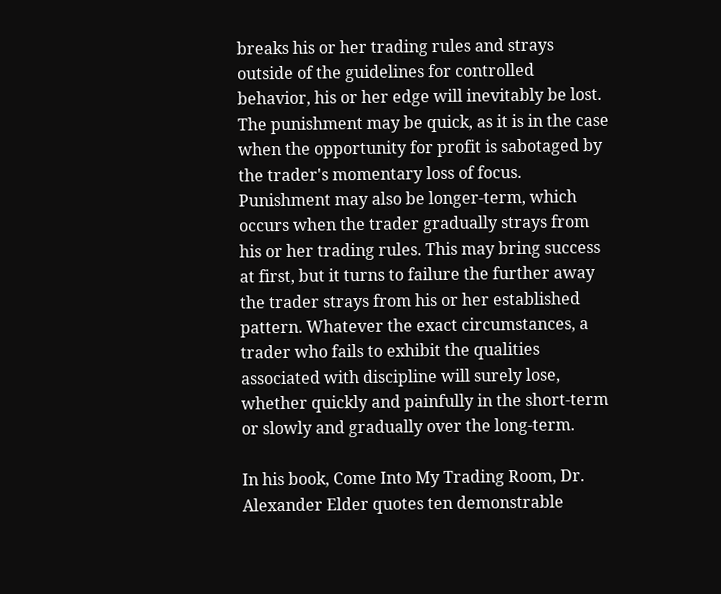breaks his or her trading rules and strays outside of the guidelines for controlled behavior, his or her edge will inevitably be lost. The punishment may be quick, as it is in the case when the opportunity for profit is sabotaged by the trader's momentary loss of focus. Punishment may also be longer-term, which occurs when the trader gradually strays from his or her trading rules. This may bring success at first, but it turns to failure the further away the trader strays from his or her established pattern. Whatever the exact circumstances, a trader who fails to exhibit the qualities associated with discipline will surely lose, whether quickly and painfully in the short-term or slowly and gradually over the long-term.

In his book, Come Into My Trading Room, Dr. Alexander Elder quotes ten demonstrable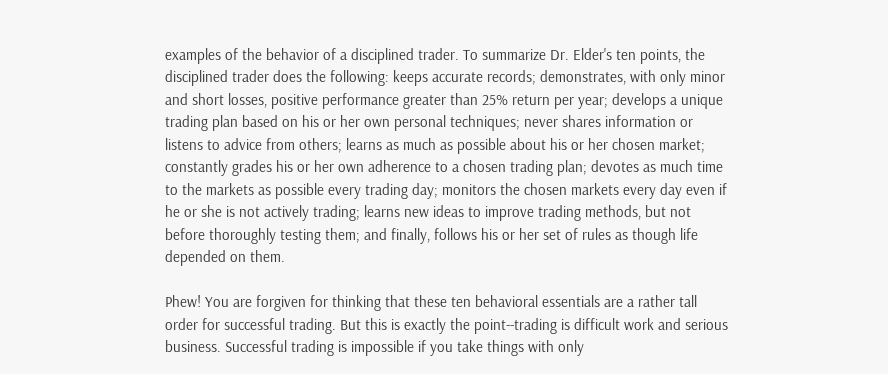examples of the behavior of a disciplined trader. To summarize Dr. Elder's ten points, the disciplined trader does the following: keeps accurate records; demonstrates, with only minor and short losses, positive performance greater than 25% return per year; develops a unique trading plan based on his or her own personal techniques; never shares information or listens to advice from others; learns as much as possible about his or her chosen market; constantly grades his or her own adherence to a chosen trading plan; devotes as much time to the markets as possible every trading day; monitors the chosen markets every day even if he or she is not actively trading; learns new ideas to improve trading methods, but not before thoroughly testing them; and finally, follows his or her set of rules as though life depended on them.

Phew! You are forgiven for thinking that these ten behavioral essentials are a rather tall order for successful trading. But this is exactly the point--trading is difficult work and serious business. Successful trading is impossible if you take things with only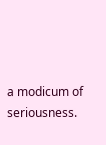a modicum of seriousness.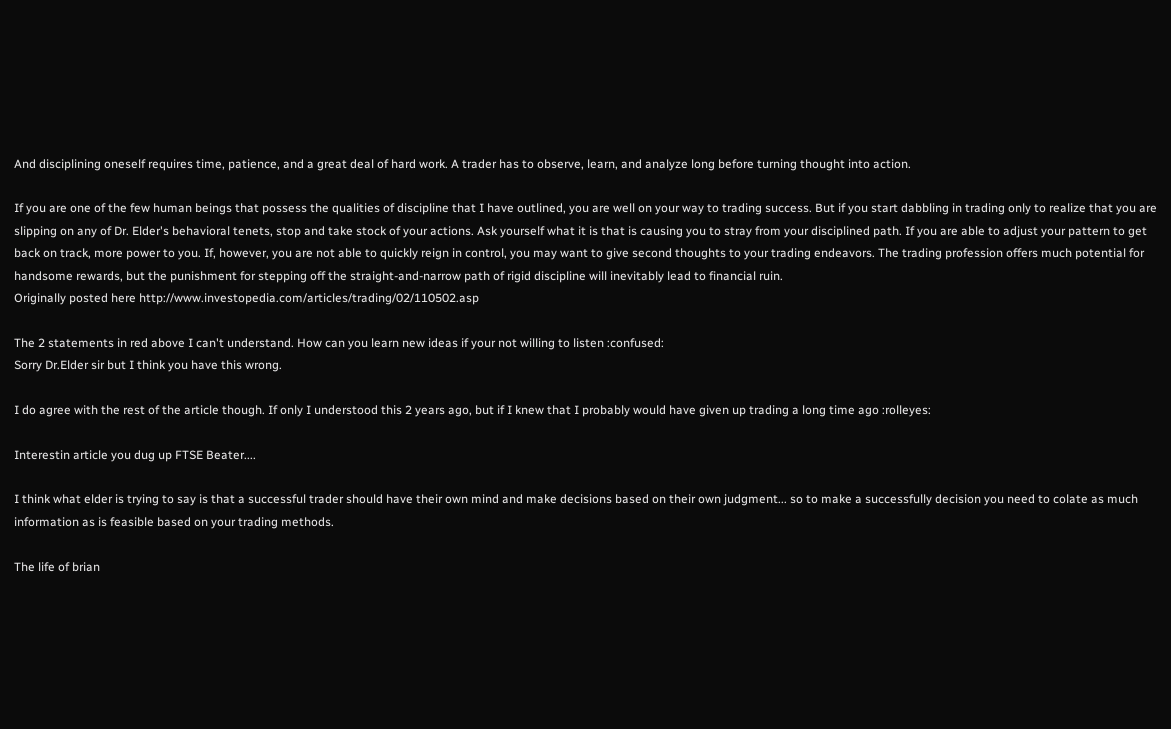And disciplining oneself requires time, patience, and a great deal of hard work. A trader has to observe, learn, and analyze long before turning thought into action.

If you are one of the few human beings that possess the qualities of discipline that I have outlined, you are well on your way to trading success. But if you start dabbling in trading only to realize that you are slipping on any of Dr. Elder's behavioral tenets, stop and take stock of your actions. Ask yourself what it is that is causing you to stray from your disciplined path. If you are able to adjust your pattern to get back on track, more power to you. If, however, you are not able to quickly reign in control, you may want to give second thoughts to your trading endeavors. The trading profession offers much potential for handsome rewards, but the punishment for stepping off the straight-and-narrow path of rigid discipline will inevitably lead to financial ruin.
Originally posted here http://www.investopedia.com/articles/trading/02/110502.asp

The 2 statements in red above I can't understand. How can you learn new ideas if your not willing to listen :confused:
Sorry Dr.Elder sir but I think you have this wrong.

I do agree with the rest of the article though. If only I understood this 2 years ago, but if I knew that I probably would have given up trading a long time ago :rolleyes:

Interestin article you dug up FTSE Beater....

I think what elder is trying to say is that a successful trader should have their own mind and make decisions based on their own judgment... so to make a successfully decision you need to colate as much information as is feasible based on your trading methods.

The life of brian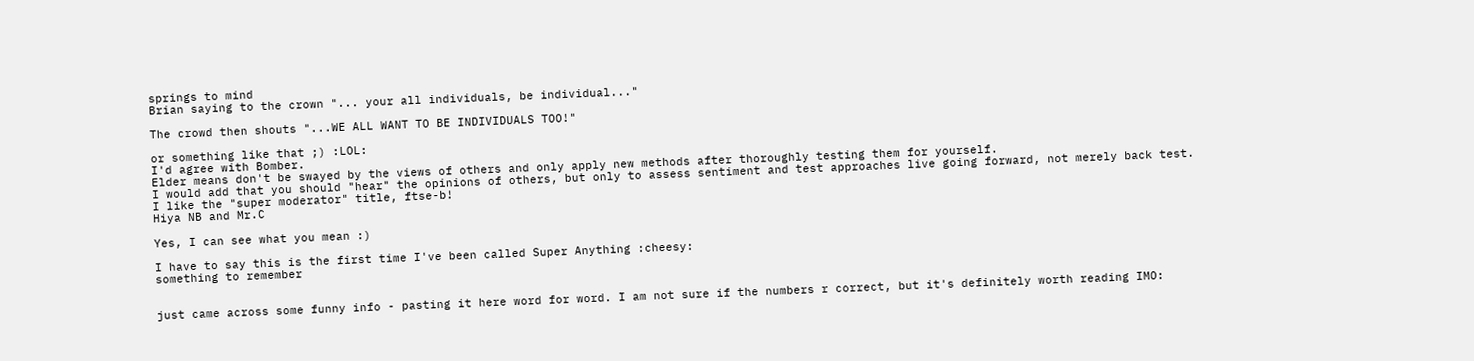springs to mind
Brian saying to the crown "... your all individuals, be individual..."

The crowd then shouts "...WE ALL WANT TO BE INDIVIDUALS TOO!"

or something like that ;) :LOL:
I'd agree with Bomber.
Elder means don't be swayed by the views of others and only apply new methods after thoroughly testing them for yourself.
I would add that you should "hear" the opinions of others, but only to assess sentiment and test approaches live going forward, not merely back test.
I like the "super moderator" title, ftse-b!
Hiya NB and Mr.C

Yes, I can see what you mean :)

I have to say this is the first time I've been called Super Anything :cheesy:
something to remember


just came across some funny info - pasting it here word for word. I am not sure if the numbers r correct, but it's definitely worth reading IMO: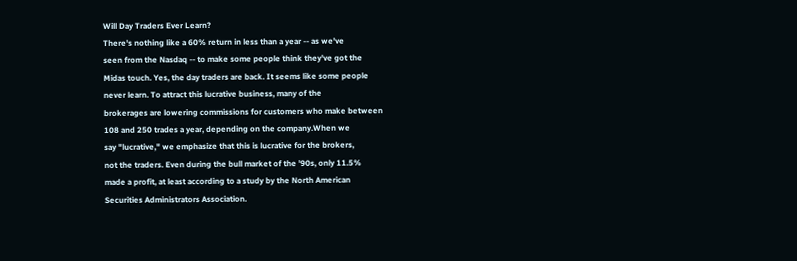Will Day Traders Ever Learn?
There's nothing like a 60% return in less than a year -- as we've
seen from the Nasdaq -- to make some people think they've got the
Midas touch. Yes, the day traders are back. It seems like some people
never learn. To attract this lucrative business, many of the
brokerages are lowering commissions for customers who make between
108 and 250 trades a year, depending on the company.When we
say "lucrative," we emphasize that this is lucrative for the brokers,
not the traders. Even during the bull market of the '90s, only 11.5%
made a profit, at least according to a study by the North American
Securities Administrators Association.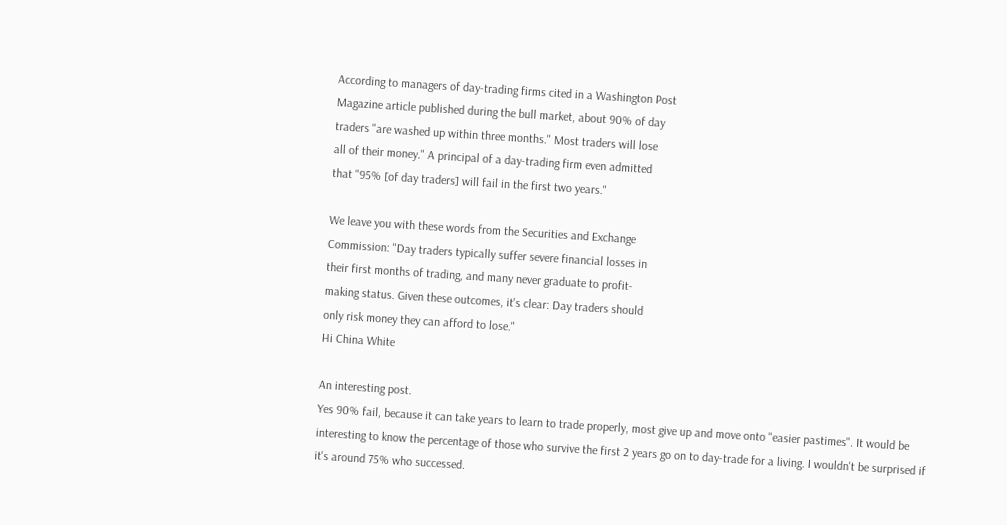According to managers of day-trading firms cited in a Washington Post
Magazine article published during the bull market, about 90% of day
traders "are washed up within three months." Most traders will lose
all of their money." A principal of a day-trading firm even admitted
that "95% [of day traders] will fail in the first two years."

We leave you with these words from the Securities and Exchange
Commission: "Day traders typically suffer severe financial losses in
their first months of trading, and many never graduate to profit-
making status. Given these outcomes, it's clear: Day traders should
only risk money they can afford to lose."
Hi China White

An interesting post.
Yes 90% fail, because it can take years to learn to trade properly, most give up and move onto "easier pastimes". It would be interesting to know the percentage of those who survive the first 2 years go on to day-trade for a living. I wouldn't be surprised if it's around 75% who successed.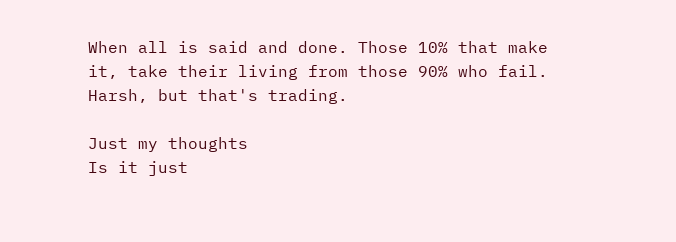When all is said and done. Those 10% that make it, take their living from those 90% who fail. Harsh, but that's trading.

Just my thoughts
Is it just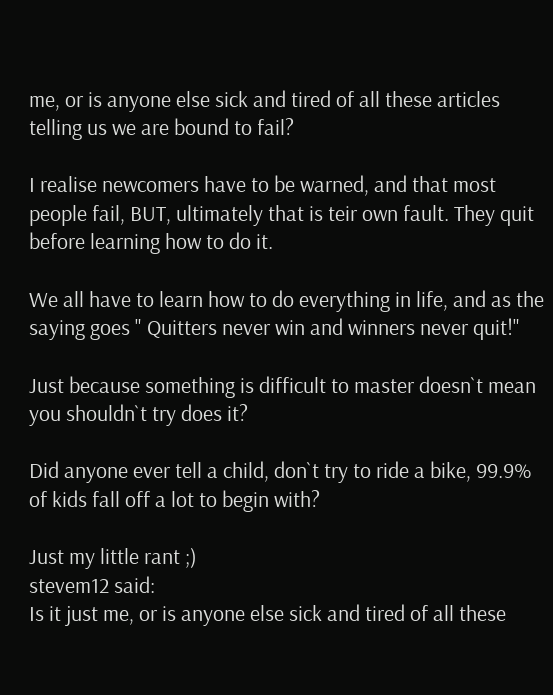me, or is anyone else sick and tired of all these articles telling us we are bound to fail?

I realise newcomers have to be warned, and that most people fail, BUT, ultimately that is teir own fault. They quit before learning how to do it.

We all have to learn how to do everything in life, and as the saying goes " Quitters never win and winners never quit!"

Just because something is difficult to master doesn`t mean you shouldn`t try does it?

Did anyone ever tell a child, don`t try to ride a bike, 99.9% of kids fall off a lot to begin with?

Just my little rant ;)
stevem12 said:
Is it just me, or is anyone else sick and tired of all these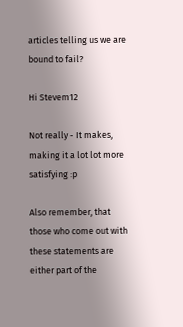articles telling us we are bound to fail?

Hi Stevem12

Not really - It makes, making it a lot lot more satisfying :p

Also remember, that those who come out with these statements are either part of the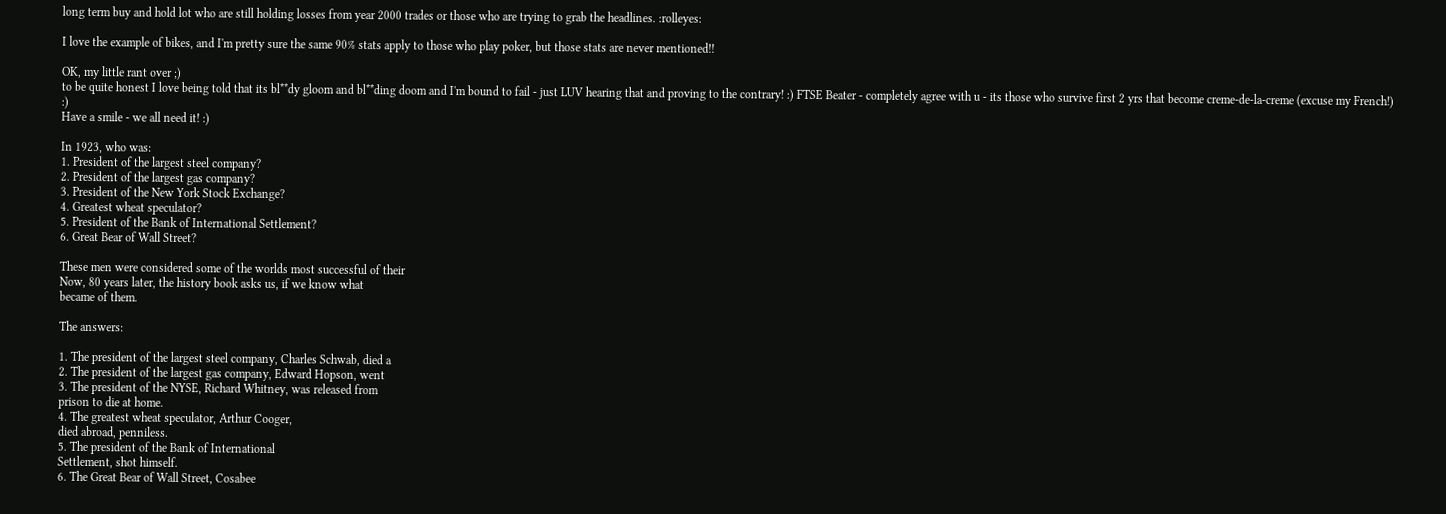long term buy and hold lot who are still holding losses from year 2000 trades or those who are trying to grab the headlines. :rolleyes:

I love the example of bikes, and I'm pretty sure the same 90% stats apply to those who play poker, but those stats are never mentioned!!

OK, my little rant over ;)
to be quite honest I love being told that its bl**dy gloom and bl**ding doom and I'm bound to fail - just LUV hearing that and proving to the contrary! :) FTSE Beater - completely agree with u - its those who survive first 2 yrs that become creme-de-la-creme (excuse my French!) :)
Have a smile - we all need it! :)

In 1923, who was:
1. President of the largest steel company?
2. President of the largest gas company?
3. President of the New York Stock Exchange?
4. Greatest wheat speculator?
5. President of the Bank of International Settlement?
6. Great Bear of Wall Street?

These men were considered some of the worlds most successful of their
Now, 80 years later, the history book asks us, if we know what
became of them.

The answers:

1. The president of the largest steel company, Charles Schwab, died a
2. The president of the largest gas company, Edward Hopson, went
3. The president of the NYSE, Richard Whitney, was released from
prison to die at home.
4. The greatest wheat speculator, Arthur Cooger,
died abroad, penniless.
5. The president of the Bank of International
Settlement, shot himself.
6. The Great Bear of Wall Street, Cosabee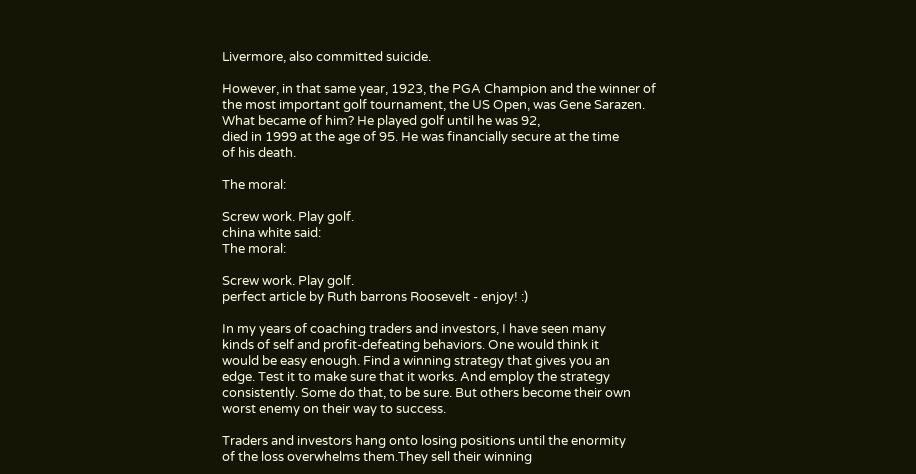Livermore, also committed suicide.

However, in that same year, 1923, the PGA Champion and the winner of
the most important golf tournament, the US Open, was Gene Sarazen.
What became of him? He played golf until he was 92,
died in 1999 at the age of 95. He was financially secure at the time
of his death.

The moral:

Screw work. Play golf.
china white said:
The moral:

Screw work. Play golf.
perfect article by Ruth barrons Roosevelt - enjoy! :)

In my years of coaching traders and investors, I have seen many
kinds of self and profit-defeating behaviors. One would think it
would be easy enough. Find a winning strategy that gives you an
edge. Test it to make sure that it works. And employ the strategy
consistently. Some do that, to be sure. But others become their own
worst enemy on their way to success.

Traders and investors hang onto losing positions until the enormity
of the loss overwhelms them.They sell their winning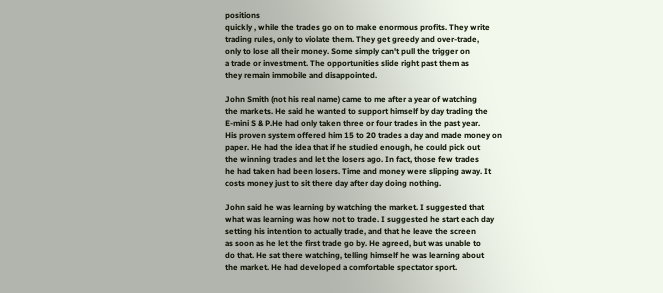positions
quickly , while the trades go on to make enormous profits. They write
trading rules, only to violate them. They get greedy and over-trade,
only to lose all their money. Some simply can't pull the trigger on
a trade or investment. The opportunities slide right past them as
they remain immobile and disappointed.

John Smith (not his real name) came to me after a year of watching
the markets. He said he wanted to support himself by day trading the
E-mini S & P.He had only taken three or four trades in the past year.
His proven system offered him 15 to 20 trades a day and made money on
paper. He had the idea that if he studied enough, he could pick out
the winning trades and let the losers ago. In fact, those few trades
he had taken had been losers. Time and money were slipping away. It
costs money just to sit there day after day doing nothing.

John said he was learning by watching the market. I suggested that
what was learning was how not to trade. I suggested he start each day
setting his intention to actually trade, and that he leave the screen
as soon as he let the first trade go by. He agreed, but was unable to
do that. He sat there watching, telling himself he was learning about
the market. He had developed a comfortable spectator sport.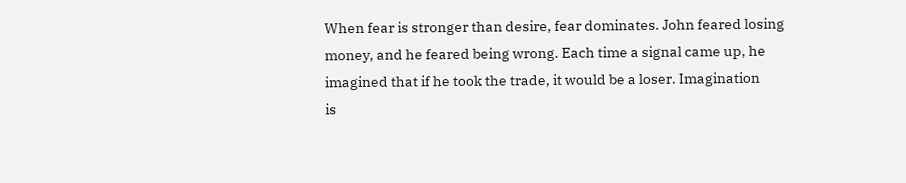When fear is stronger than desire, fear dominates. John feared losing
money, and he feared being wrong. Each time a signal came up, he
imagined that if he took the trade, it would be a loser. Imagination
is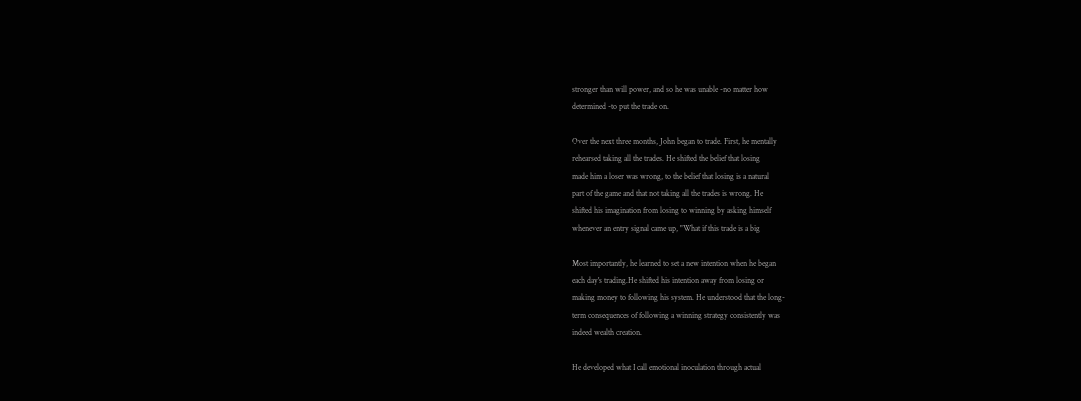stronger than will power, and so he was unable -no matter how
determined -to put the trade on.

Over the next three months, John began to trade. First, he mentally
rehearsed taking all the trades. He shifted the belief that losing
made him a loser was wrong, to the belief that losing is a natural
part of the game and that not taking all the trades is wrong. He
shifted his imagination from losing to winning by asking himself
whenever an entry signal came up, "What if this trade is a big

Most importantly, he learned to set a new intention when he began
each day's trading.He shifted his intention away from losing or
making money to following his system. He understood that the long-
term consequences of following a winning strategy consistently was
indeed wealth creation.

He developed what I call emotional inoculation through actual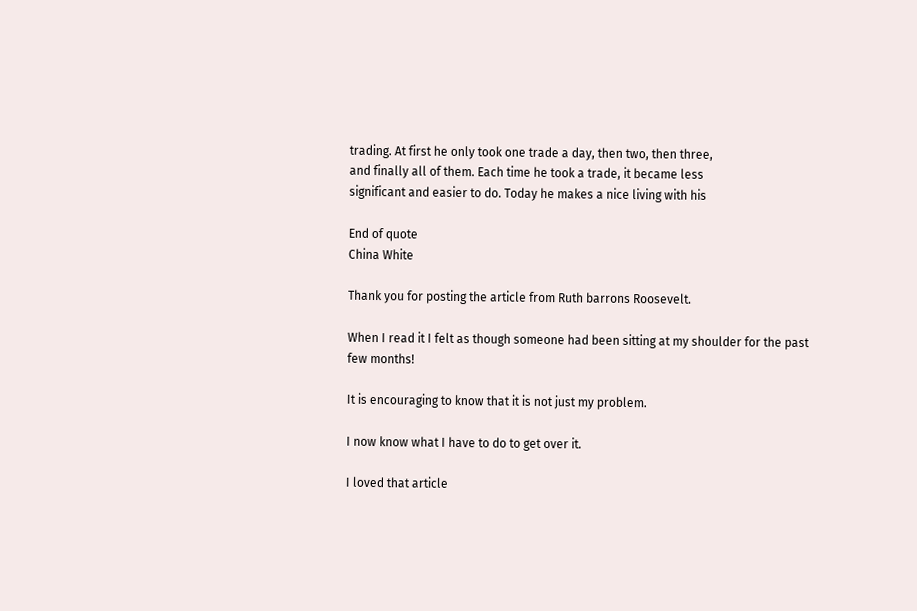trading. At first he only took one trade a day, then two, then three,
and finally all of them. Each time he took a trade, it became less
significant and easier to do. Today he makes a nice living with his

End of quote
China White

Thank you for posting the article from Ruth barrons Roosevelt.

When I read it I felt as though someone had been sitting at my shoulder for the past few months!

It is encouraging to know that it is not just my problem.

I now know what I have to do to get over it.

I loved that article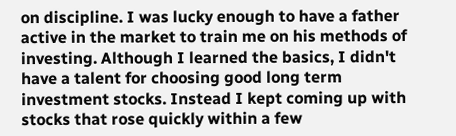on discipline. I was lucky enough to have a father active in the market to train me on his methods of investing. Although I learned the basics, I didn't have a talent for choosing good long term investment stocks. Instead I kept coming up with stocks that rose quickly within a few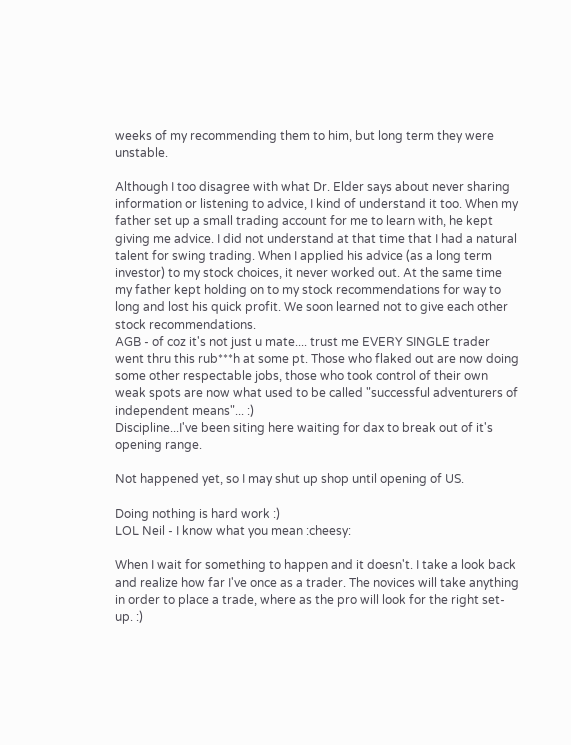weeks of my recommending them to him, but long term they were unstable.

Although I too disagree with what Dr. Elder says about never sharing information or listening to advice, I kind of understand it too. When my father set up a small trading account for me to learn with, he kept giving me advice. I did not understand at that time that I had a natural talent for swing trading. When I applied his advice (as a long term investor) to my stock choices, it never worked out. At the same time my father kept holding on to my stock recommendations for way to long and lost his quick profit. We soon learned not to give each other stock recommendations.
AGB - of coz it's not just u mate.... trust me EVERY SINGLE trader went thru this rub***h at some pt. Those who flaked out are now doing some other respectable jobs, those who took control of their own weak spots are now what used to be called "successful adventurers of independent means"... :)
Discipline...I've been siting here waiting for dax to break out of it's opening range.

Not happened yet, so I may shut up shop until opening of US.

Doing nothing is hard work :)
LOL Neil - I know what you mean :cheesy:

When I wait for something to happen and it doesn't. I take a look back and realize how far I've once as a trader. The novices will take anything in order to place a trade, where as the pro will look for the right set-up. :)